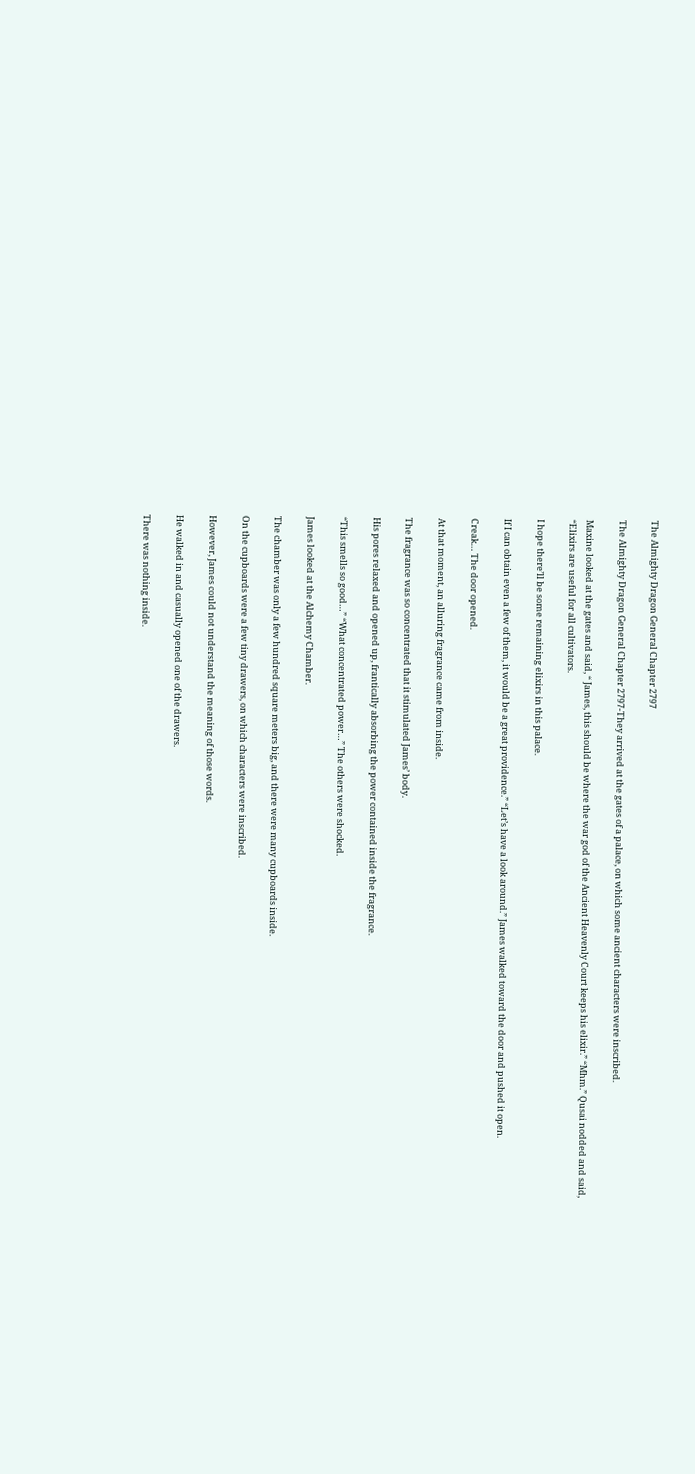The Almighty Dragon General Chapter 2797

The Almighty Dragon General Chapter 2797-They arrived at the gates of a palace, on which some ancient characters were inscribed.

Maxine looked at the gates and said, “ James, this should be where the war god of the Ancient Heavenly Court keeps his elixir.” “Mhm.” Qusai nodded and said, “Elixirs are useful for all cultivators.

I hope there’ll be some remaining elixirs in this palace.

If I can obtain even a few of them, it would be a great providence.” “Let’s have a look around.” James walked toward the door and pushed it open.

Creak… The door opened.

At that moment, an alluring fragrance came from inside.

The fragrance was so concentrated that it stimulated James’ body.

His pores relaxed and opened up, frantically absorbing the power contained inside the fragrance.

“This smells so good…” “What concentrated power…” The others were shocked.

James looked at the Alchemy Chamber.

The chamber was only a few hundred square meters big, and there were many cupboards inside.

On the cupboards were a few tiny drawers, on which characters were inscribed.

However, James could not understand the meaning of those words.

He walked in and casually opened one of the drawers.

There was nothing inside.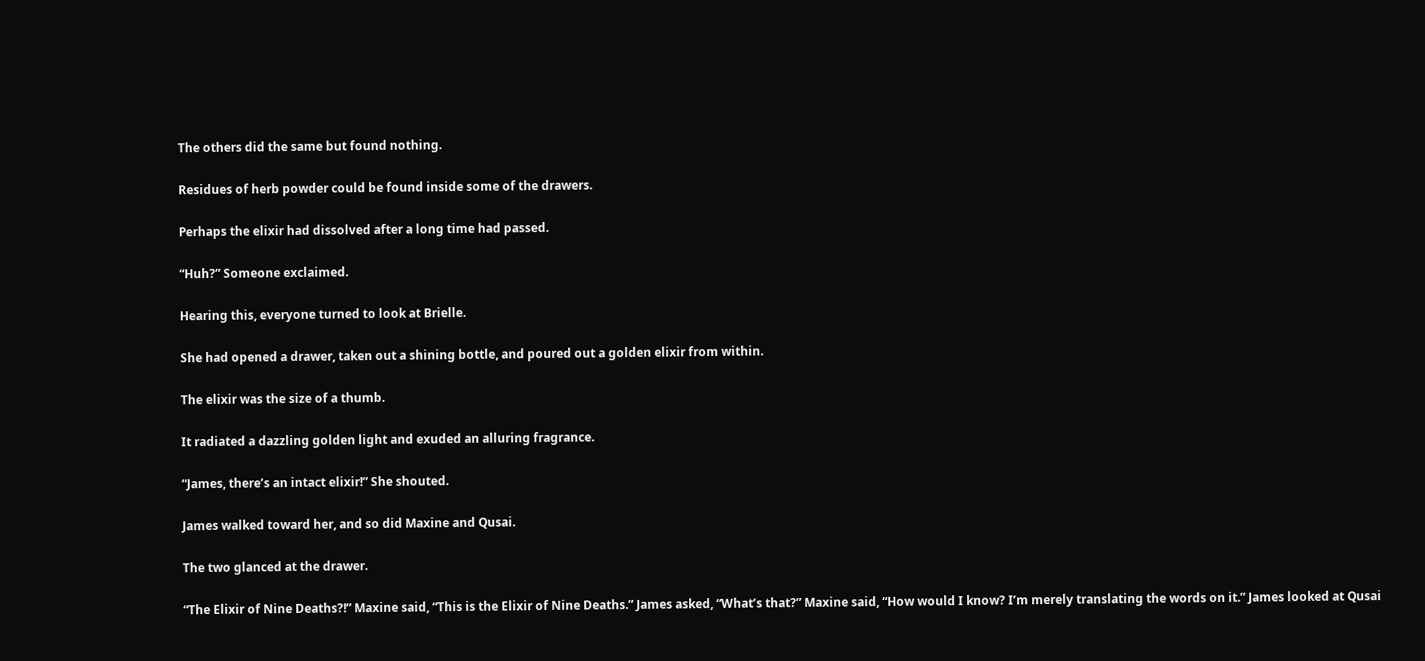The others did the same but found nothing.

Residues of herb powder could be found inside some of the drawers.

Perhaps the elixir had dissolved after a long time had passed.

“Huh?” Someone exclaimed.

Hearing this, everyone turned to look at Brielle.

She had opened a drawer, taken out a shining bottle, and poured out a golden elixir from within.

The elixir was the size of a thumb.

It radiated a dazzling golden light and exuded an alluring fragrance.

“James, there’s an intact elixir!” She shouted.

James walked toward her, and so did Maxine and Qusai.

The two glanced at the drawer.

“The Elixir of Nine Deaths?!” Maxine said, “This is the Elixir of Nine Deaths.” James asked, “What’s that?” Maxine said, “How would I know? I’m merely translating the words on it.” James looked at Qusai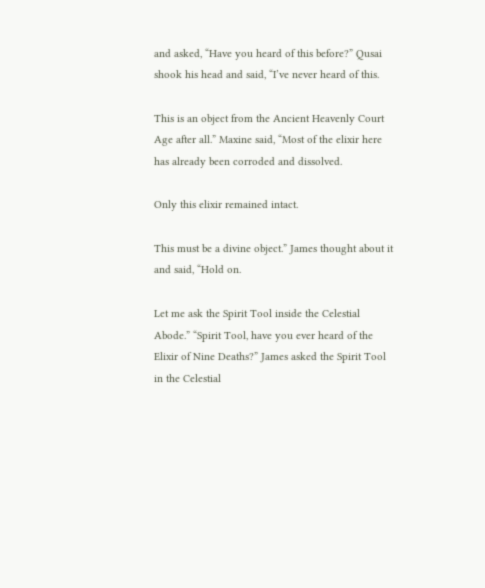and asked, “Have you heard of this before?” Qusai shook his head and said, “I’ve never heard of this.

This is an object from the Ancient Heavenly Court Age after all.” Maxine said, “Most of the elixir here has already been corroded and dissolved.

Only this elixir remained intact.

This must be a divine object.” James thought about it and said, “Hold on.

Let me ask the Spirit Tool inside the Celestial Abode.” “Spirit Tool, have you ever heard of the Elixir of Nine Deaths?” James asked the Spirit Tool in the Celestial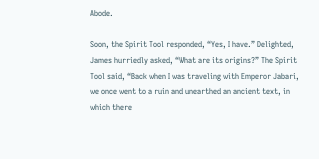Abode.

Soon, the Spirit Tool responded, “Yes, I have.” Delighted, James hurriedly asked, “What are its origins?” The Spirit Tool said, “Back when I was traveling with Emperor Jabari, we once went to a ruin and unearthed an ancient text, in which there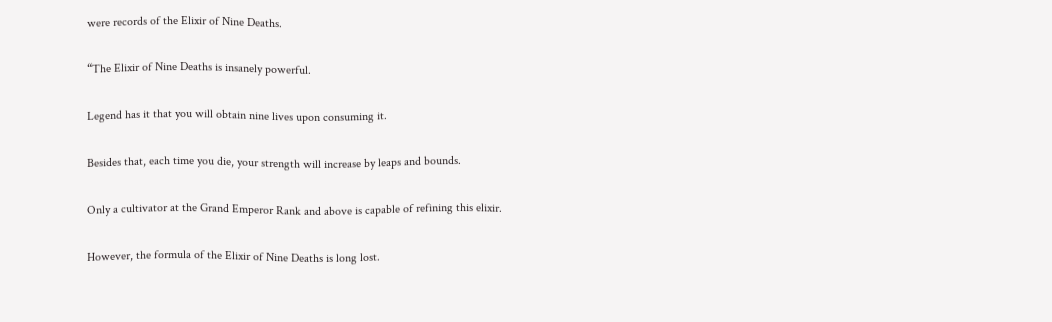were records of the Elixir of Nine Deaths.

“The Elixir of Nine Deaths is insanely powerful.

Legend has it that you will obtain nine lives upon consuming it.

Besides that, each time you die, your strength will increase by leaps and bounds.

Only a cultivator at the Grand Emperor Rank and above is capable of refining this elixir.

However, the formula of the Elixir of Nine Deaths is long lost.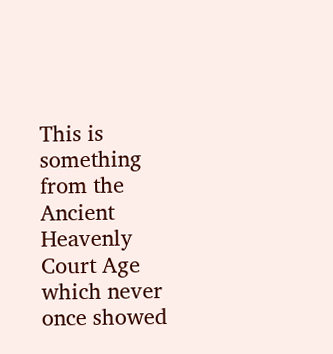This is something from the Ancient Heavenly Court Age which never once showed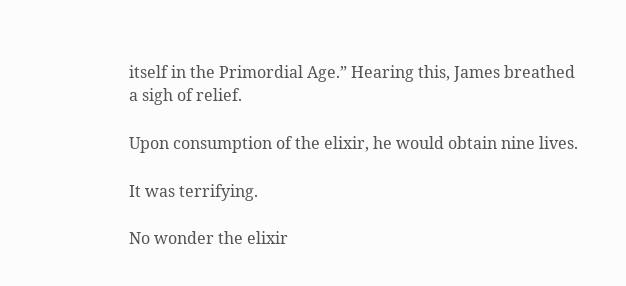itself in the Primordial Age.” Hearing this, James breathed a sigh of relief.

Upon consumption of the elixir, he would obtain nine lives.

It was terrifying.

No wonder the elixir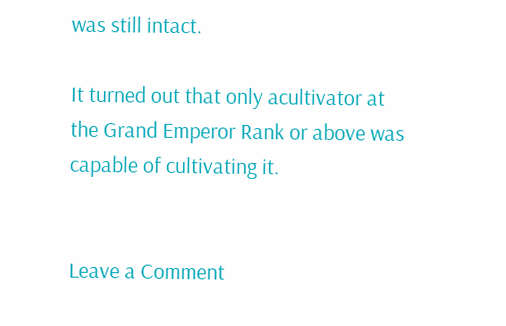was still intact.

It turned out that only acultivator at the Grand Emperor Rank or above was capable of cultivating it.


Leave a Comment